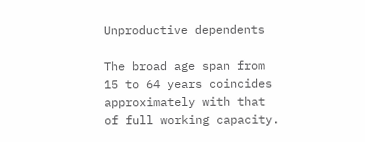Unproductive dependents

The broad age span from 15 to 64 years coincides approximately with that of full working capacity.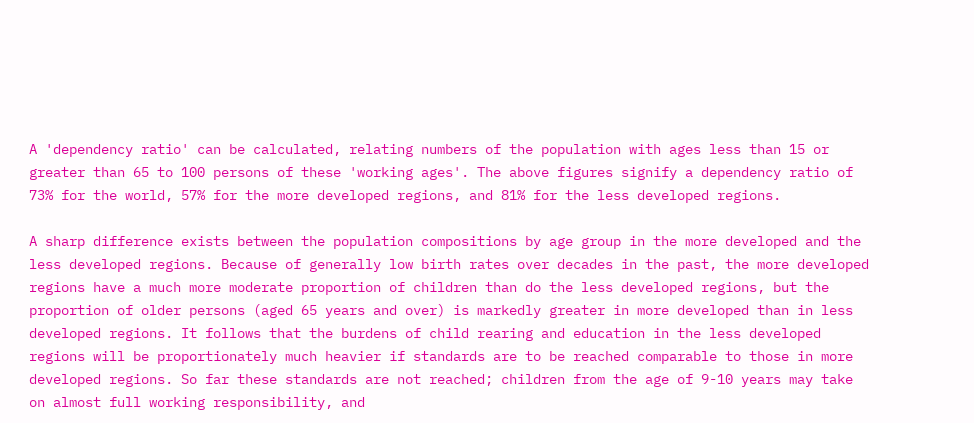A 'dependency ratio' can be calculated, relating numbers of the population with ages less than 15 or greater than 65 to 100 persons of these 'working ages'. The above figures signify a dependency ratio of 73% for the world, 57% for the more developed regions, and 81% for the less developed regions.

A sharp difference exists between the population compositions by age group in the more developed and the less developed regions. Because of generally low birth rates over decades in the past, the more developed regions have a much more moderate proportion of children than do the less developed regions, but the proportion of older persons (aged 65 years and over) is markedly greater in more developed than in less developed regions. It follows that the burdens of child rearing and education in the less developed regions will be proportionately much heavier if standards are to be reached comparable to those in more developed regions. So far these standards are not reached; children from the age of 9-10 years may take on almost full working responsibility, and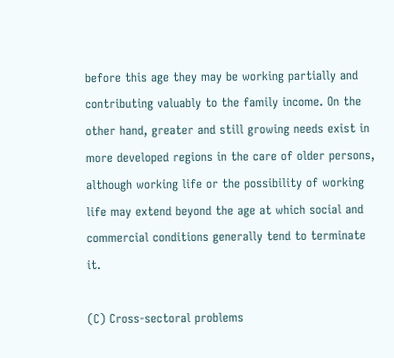before this age they may be working partially and contributing valuably to the family income. On the other hand, greater and still growing needs exist in more developed regions in the care of older persons, although working life or the possibility of working life may extend beyond the age at which social and commercial conditions generally tend to terminate it.

(C) Cross-sectoral problems